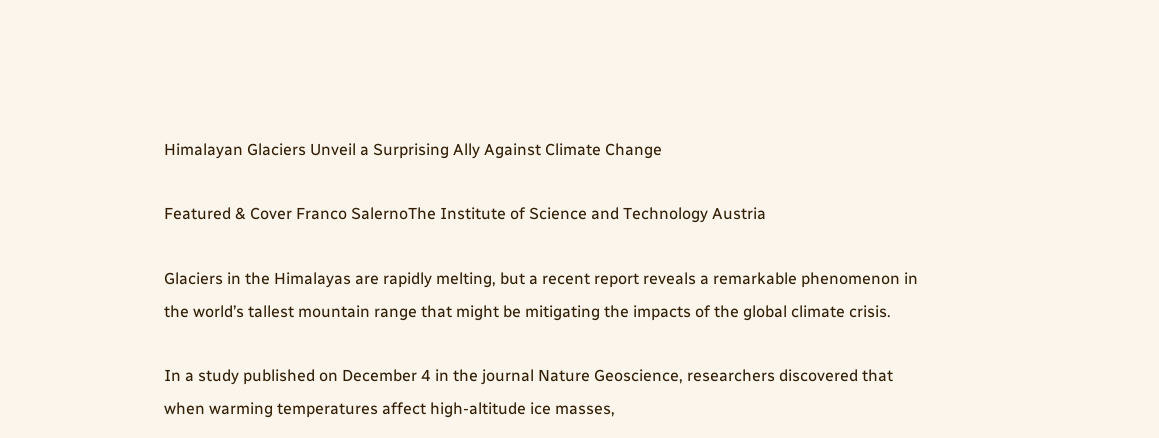Himalayan Glaciers Unveil a Surprising Ally Against Climate Change

Featured & Cover Franco SalernoThe Institute of Science and Technology Austria

Glaciers in the Himalayas are rapidly melting, but a recent report reveals a remarkable phenomenon in the world’s tallest mountain range that might be mitigating the impacts of the global climate crisis.

In a study published on December 4 in the journal Nature Geoscience, researchers discovered that when warming temperatures affect high-altitude ice masses,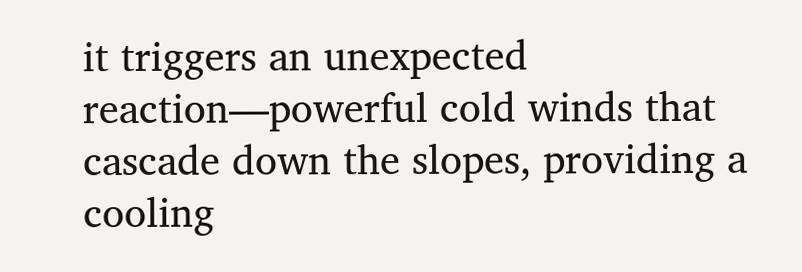it triggers an unexpected reaction—powerful cold winds that cascade down the slopes, providing a cooling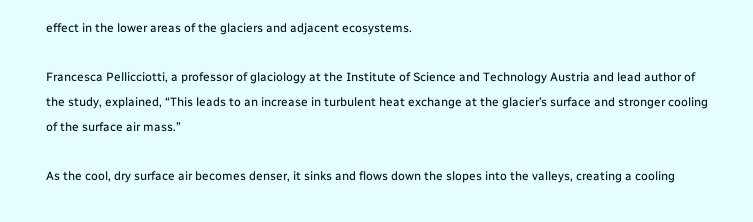effect in the lower areas of the glaciers and adjacent ecosystems.

Francesca Pellicciotti, a professor of glaciology at the Institute of Science and Technology Austria and lead author of the study, explained, “This leads to an increase in turbulent heat exchange at the glacier’s surface and stronger cooling of the surface air mass.”

As the cool, dry surface air becomes denser, it sinks and flows down the slopes into the valleys, creating a cooling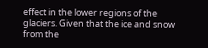effect in the lower regions of the glaciers. Given that the ice and snow from the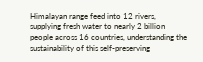Himalayan range feed into 12 rivers, supplying fresh water to nearly 2 billion people across 16 countries, understanding the sustainability of this self-preserving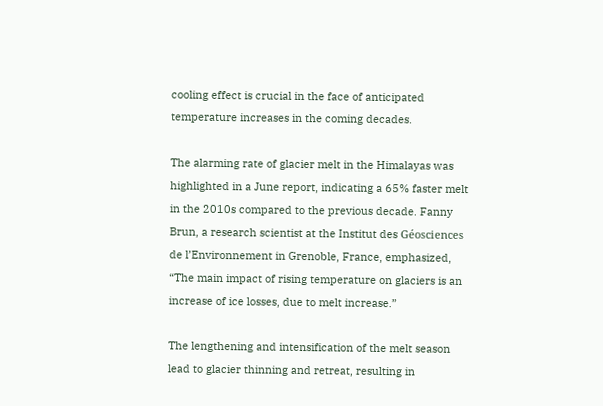cooling effect is crucial in the face of anticipated temperature increases in the coming decades.

The alarming rate of glacier melt in the Himalayas was highlighted in a June report, indicating a 65% faster melt in the 2010s compared to the previous decade. Fanny Brun, a research scientist at the Institut des Géosciences de l’Environnement in Grenoble, France, emphasized, “The main impact of rising temperature on glaciers is an increase of ice losses, due to melt increase.”

The lengthening and intensification of the melt season lead to glacier thinning and retreat, resulting in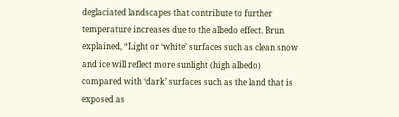deglaciated landscapes that contribute to further temperature increases due to the albedo effect. Brun explained, “Light or ‘white’ surfaces such as clean snow and ice will reflect more sunlight (high albedo) compared with ‘dark’ surfaces such as the land that is exposed as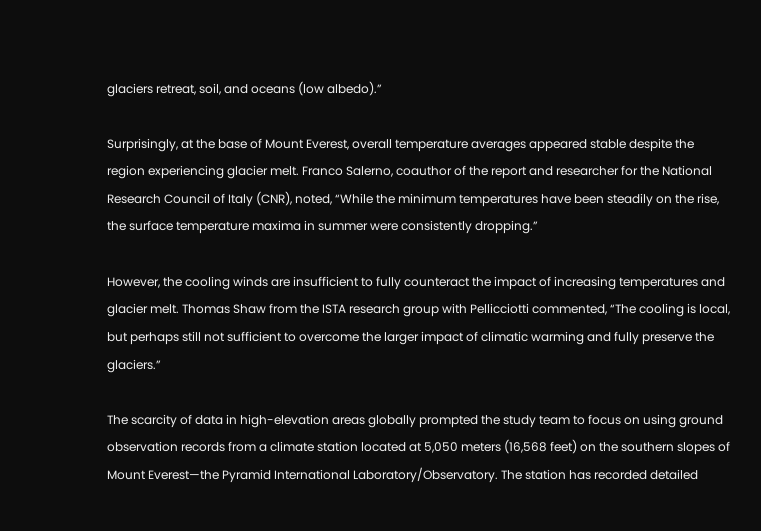glaciers retreat, soil, and oceans (low albedo).”

Surprisingly, at the base of Mount Everest, overall temperature averages appeared stable despite the region experiencing glacier melt. Franco Salerno, coauthor of the report and researcher for the National Research Council of Italy (CNR), noted, “While the minimum temperatures have been steadily on the rise, the surface temperature maxima in summer were consistently dropping.”

However, the cooling winds are insufficient to fully counteract the impact of increasing temperatures and glacier melt. Thomas Shaw from the ISTA research group with Pellicciotti commented, “The cooling is local, but perhaps still not sufficient to overcome the larger impact of climatic warming and fully preserve the glaciers.”

The scarcity of data in high-elevation areas globally prompted the study team to focus on using ground observation records from a climate station located at 5,050 meters (16,568 feet) on the southern slopes of Mount Everest—the Pyramid International Laboratory/Observatory. The station has recorded detailed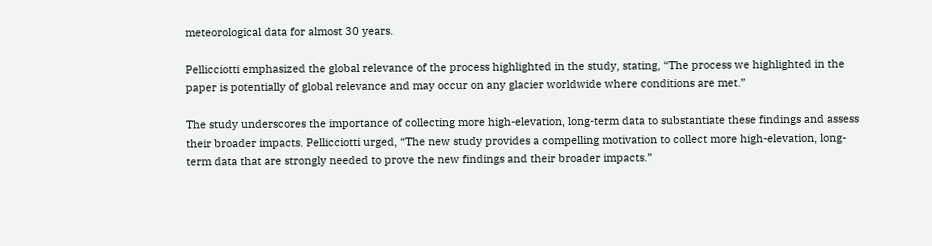meteorological data for almost 30 years.

Pellicciotti emphasized the global relevance of the process highlighted in the study, stating, “The process we highlighted in the paper is potentially of global relevance and may occur on any glacier worldwide where conditions are met.”

The study underscores the importance of collecting more high-elevation, long-term data to substantiate these findings and assess their broader impacts. Pellicciotti urged, “The new study provides a compelling motivation to collect more high-elevation, long-term data that are strongly needed to prove the new findings and their broader impacts.”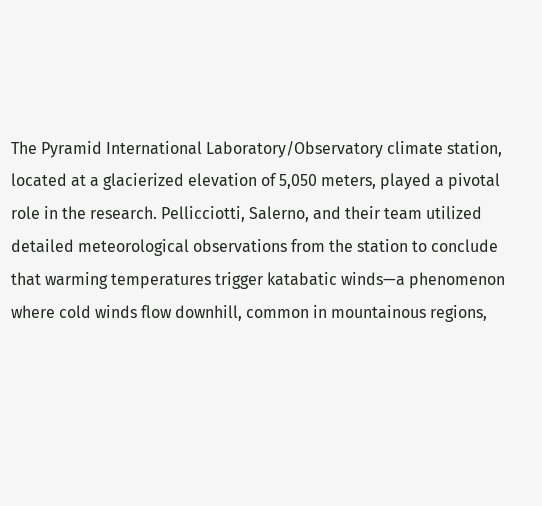The Pyramid International Laboratory/Observatory climate station, located at a glacierized elevation of 5,050 meters, played a pivotal role in the research. Pellicciotti, Salerno, and their team utilized detailed meteorological observations from the station to conclude that warming temperatures trigger katabatic winds—a phenomenon where cold winds flow downhill, common in mountainous regions,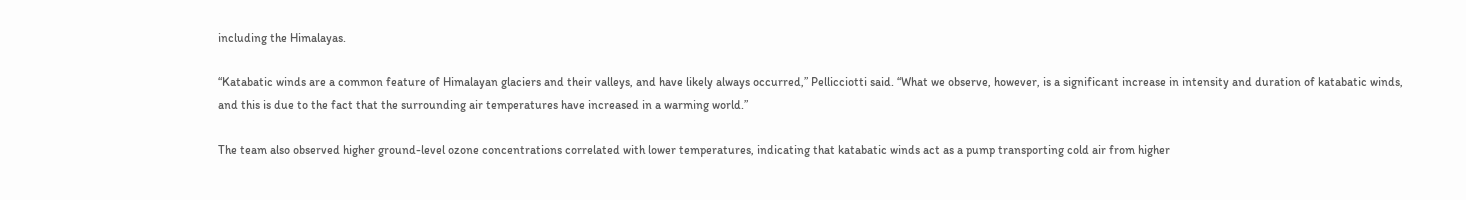including the Himalayas.

“Katabatic winds are a common feature of Himalayan glaciers and their valleys, and have likely always occurred,” Pellicciotti said. “What we observe, however, is a significant increase in intensity and duration of katabatic winds, and this is due to the fact that the surrounding air temperatures have increased in a warming world.”

The team also observed higher ground-level ozone concentrations correlated with lower temperatures, indicating that katabatic winds act as a pump transporting cold air from higher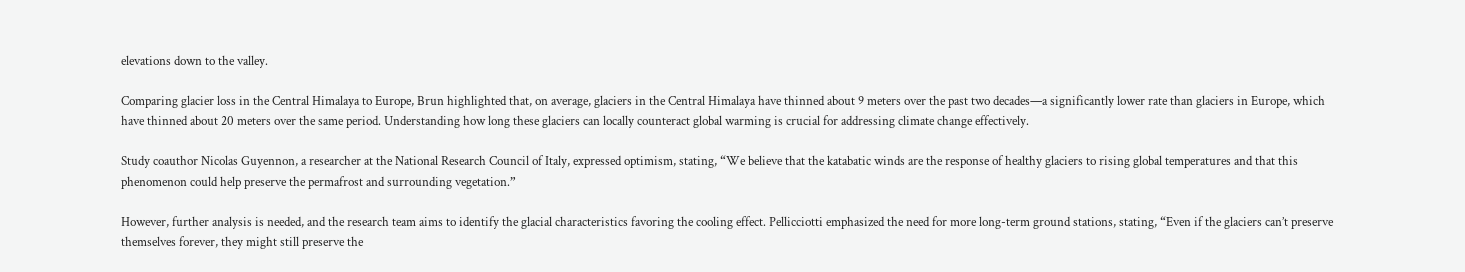elevations down to the valley.

Comparing glacier loss in the Central Himalaya to Europe, Brun highlighted that, on average, glaciers in the Central Himalaya have thinned about 9 meters over the past two decades—a significantly lower rate than glaciers in Europe, which have thinned about 20 meters over the same period. Understanding how long these glaciers can locally counteract global warming is crucial for addressing climate change effectively.

Study coauthor Nicolas Guyennon, a researcher at the National Research Council of Italy, expressed optimism, stating, “We believe that the katabatic winds are the response of healthy glaciers to rising global temperatures and that this phenomenon could help preserve the permafrost and surrounding vegetation.”

However, further analysis is needed, and the research team aims to identify the glacial characteristics favoring the cooling effect. Pellicciotti emphasized the need for more long-term ground stations, stating, “Even if the glaciers can’t preserve themselves forever, they might still preserve the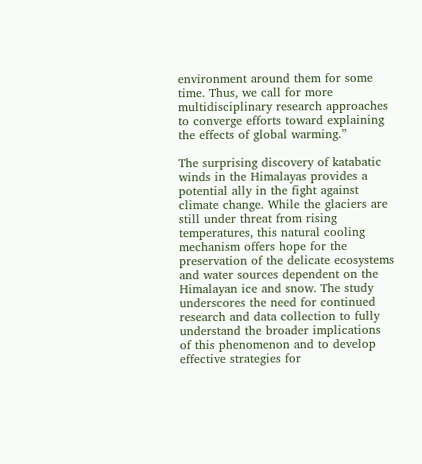environment around them for some time. Thus, we call for more multidisciplinary research approaches to converge efforts toward explaining the effects of global warming.”

The surprising discovery of katabatic winds in the Himalayas provides a potential ally in the fight against climate change. While the glaciers are still under threat from rising temperatures, this natural cooling mechanism offers hope for the preservation of the delicate ecosystems and water sources dependent on the Himalayan ice and snow. The study underscores the need for continued research and data collection to fully understand the broader implications of this phenomenon and to develop effective strategies for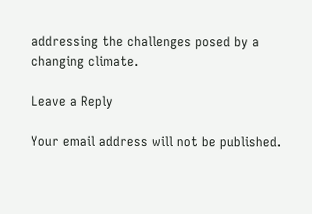addressing the challenges posed by a changing climate.

Leave a Reply

Your email address will not be published.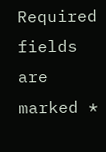Required fields are marked *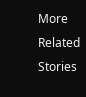More Related Stories